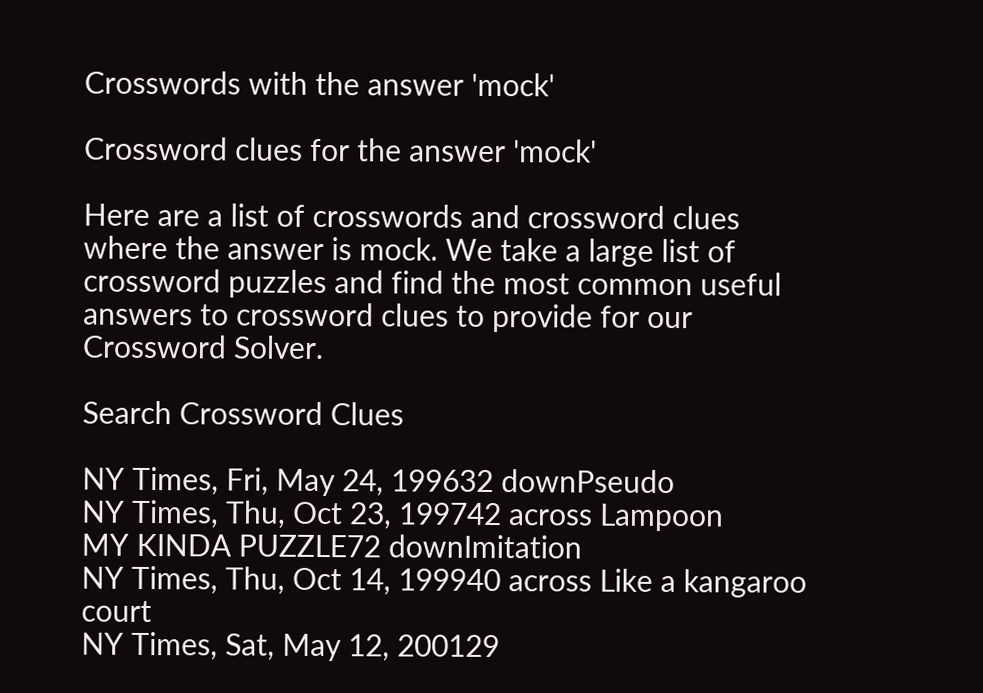Crosswords with the answer 'mock'

Crossword clues for the answer 'mock'

Here are a list of crosswords and crossword clues where the answer is mock. We take a large list of crossword puzzles and find the most common useful answers to crossword clues to provide for our Crossword Solver.

Search Crossword Clues

NY Times, Fri, May 24, 199632 downPseudo
NY Times, Thu, Oct 23, 199742 across Lampoon
MY KINDA PUZZLE72 downImitation
NY Times, Thu, Oct 14, 199940 across Like a kangaroo court
NY Times, Sat, May 12, 200129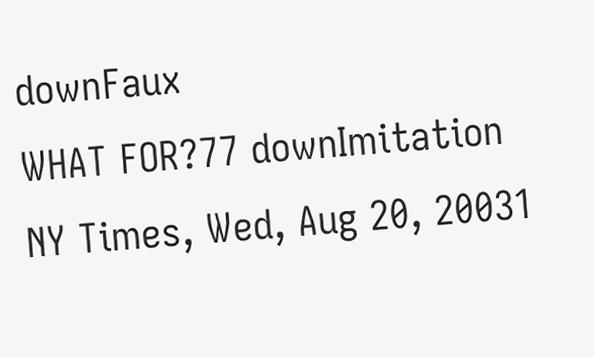downFaux
WHAT FOR?77 downImitation
NY Times, Wed, Aug 20, 20031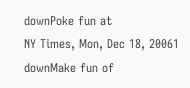downPoke fun at
NY Times, Mon, Dec 18, 20061 downMake fun of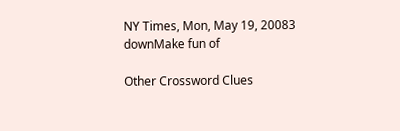NY Times, Mon, May 19, 20083 downMake fun of

Other Crossword Clues